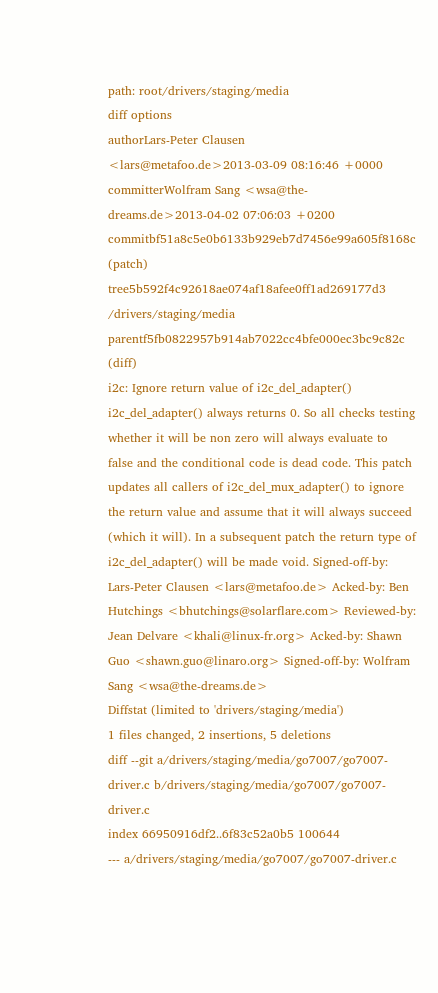path: root/drivers/staging/media
diff options
authorLars-Peter Clausen <lars@metafoo.de>2013-03-09 08:16:46 +0000
committerWolfram Sang <wsa@the-dreams.de>2013-04-02 07:06:03 +0200
commitbf51a8c5e0b6133b929eb7d7456e99a605f8168c (patch)
tree5b592f4c92618ae074af18afee0ff1ad269177d3 /drivers/staging/media
parentf5fb0822957b914ab7022cc4bfe000ec3bc9c82c (diff)
i2c: Ignore return value of i2c_del_adapter()
i2c_del_adapter() always returns 0. So all checks testing whether it will be non zero will always evaluate to false and the conditional code is dead code. This patch updates all callers of i2c_del_mux_adapter() to ignore the return value and assume that it will always succeed (which it will). In a subsequent patch the return type of i2c_del_adapter() will be made void. Signed-off-by: Lars-Peter Clausen <lars@metafoo.de> Acked-by: Ben Hutchings <bhutchings@solarflare.com> Reviewed-by: Jean Delvare <khali@linux-fr.org> Acked-by: Shawn Guo <shawn.guo@linaro.org> Signed-off-by: Wolfram Sang <wsa@the-dreams.de>
Diffstat (limited to 'drivers/staging/media')
1 files changed, 2 insertions, 5 deletions
diff --git a/drivers/staging/media/go7007/go7007-driver.c b/drivers/staging/media/go7007/go7007-driver.c
index 66950916df2..6f83c52a0b5 100644
--- a/drivers/staging/media/go7007/go7007-driver.c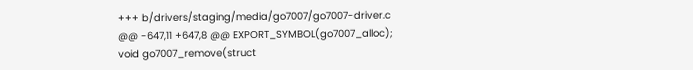+++ b/drivers/staging/media/go7007/go7007-driver.c
@@ -647,11 +647,8 @@ EXPORT_SYMBOL(go7007_alloc);
void go7007_remove(struct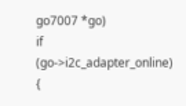go7007 *go)
if (go->i2c_adapter_online) {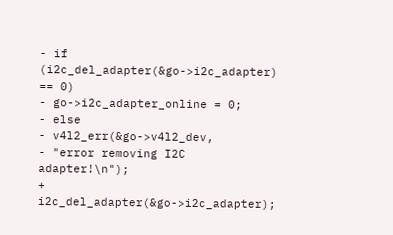- if (i2c_del_adapter(&go->i2c_adapter) == 0)
- go->i2c_adapter_online = 0;
- else
- v4l2_err(&go->v4l2_dev,
- "error removing I2C adapter!\n");
+ i2c_del_adapter(&go->i2c_adapter);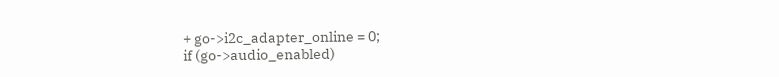+ go->i2c_adapter_online = 0;
if (go->audio_enabled)